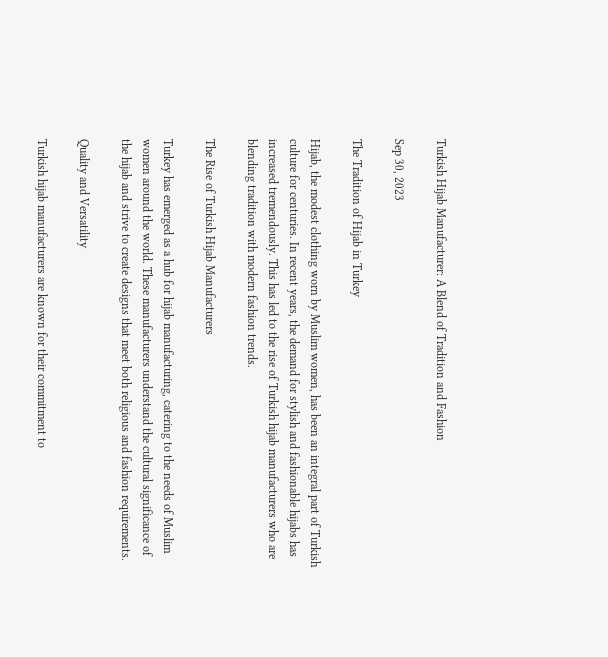Turkish Hijab Manufacturer: A Blend of Tradition and Fashion

Sep 30, 2023

The Tradition of Hijab in Turkey

Hijab, the modest clothing worn by Muslim women, has been an integral part of Turkish culture for centuries. In recent years, the demand for stylish and fashionable hijabs has increased tremendously. This has led to the rise of Turkish hijab manufacturers who are blending tradition with modern fashion trends.

The Rise of Turkish Hijab Manufacturers

Turkey has emerged as a hub for hijab manufacturing, catering to the needs of Muslim women around the world. These manufacturers understand the cultural significance of the hijab and strive to create designs that meet both religious and fashion requirements.

Quality and Versatility

Turkish hijab manufacturers are known for their commitment to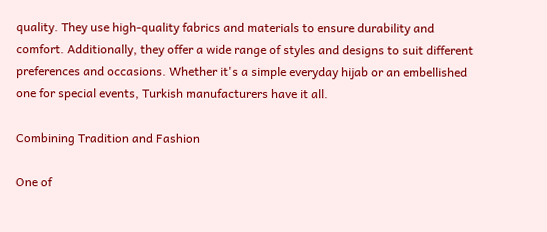quality. They use high-quality fabrics and materials to ensure durability and comfort. Additionally, they offer a wide range of styles and designs to suit different preferences and occasions. Whether it's a simple everyday hijab or an embellished one for special events, Turkish manufacturers have it all.

Combining Tradition and Fashion

One of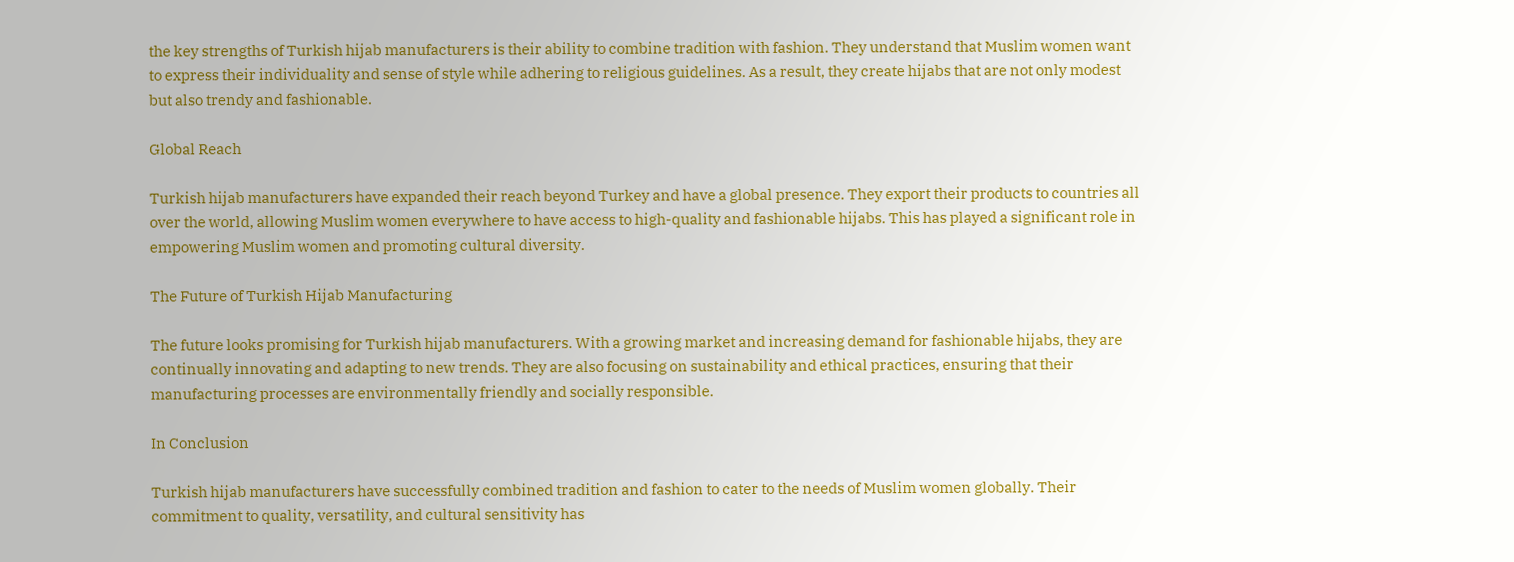the key strengths of Turkish hijab manufacturers is their ability to combine tradition with fashion. They understand that Muslim women want to express their individuality and sense of style while adhering to religious guidelines. As a result, they create hijabs that are not only modest but also trendy and fashionable.

Global Reach

Turkish hijab manufacturers have expanded their reach beyond Turkey and have a global presence. They export their products to countries all over the world, allowing Muslim women everywhere to have access to high-quality and fashionable hijabs. This has played a significant role in empowering Muslim women and promoting cultural diversity.

The Future of Turkish Hijab Manufacturing

The future looks promising for Turkish hijab manufacturers. With a growing market and increasing demand for fashionable hijabs, they are continually innovating and adapting to new trends. They are also focusing on sustainability and ethical practices, ensuring that their manufacturing processes are environmentally friendly and socially responsible.

In Conclusion

Turkish hijab manufacturers have successfully combined tradition and fashion to cater to the needs of Muslim women globally. Their commitment to quality, versatility, and cultural sensitivity has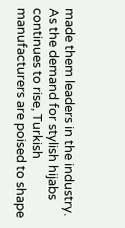made them leaders in the industry. As the demand for stylish hijabs continues to rise, Turkish manufacturers are poised to shape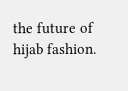the future of hijab fashion.